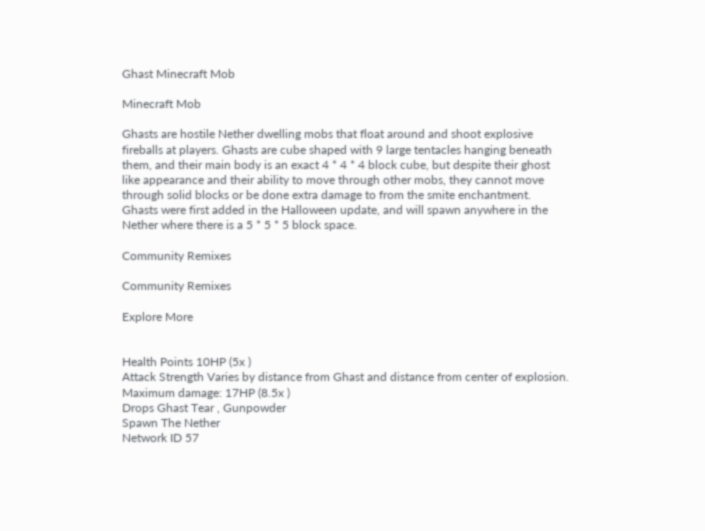Ghast Minecraft Mob

Minecraft Mob

Ghasts are hostile Nether dwelling mobs that float around and shoot explosive fireballs at players. Ghasts are cube shaped with 9 large tentacles hanging beneath them, and their main body is an exact 4 * 4 * 4 block cube, but despite their ghost like appearance and their ability to move through other mobs, they cannot move through solid blocks or be done extra damage to from the smite enchantment. Ghasts were first added in the Halloween update, and will spawn anywhere in the Nether where there is a 5 * 5 * 5 block space.

Community Remixes

Community Remixes

Explore More


Health Points 10HP (5x )
Attack Strength Varies by distance from Ghast and distance from center of explosion. Maximum damage: 17HP (8.5x )
Drops Ghast Tear , Gunpowder
Spawn The Nether
Network ID 57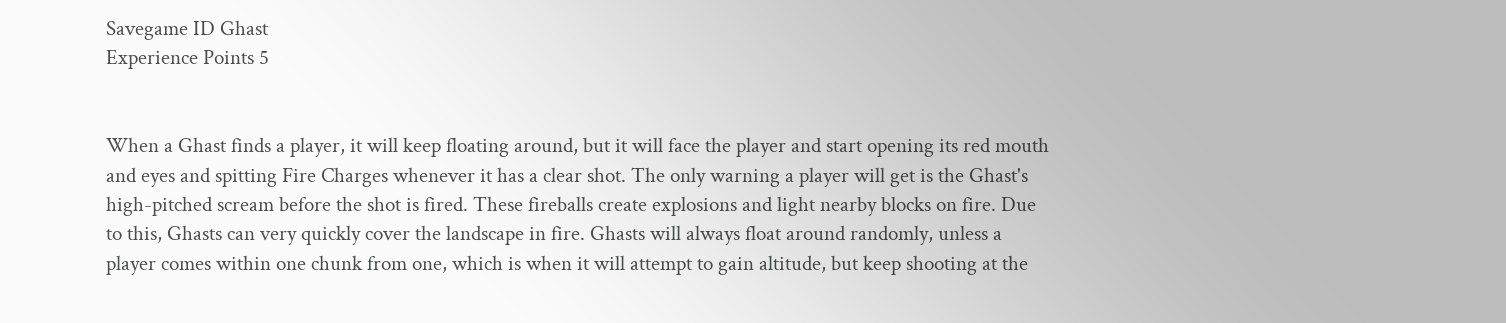Savegame ID Ghast
Experience Points 5


When a Ghast finds a player, it will keep floating around, but it will face the player and start opening its red mouth and eyes and spitting Fire Charges whenever it has a clear shot. The only warning a player will get is the Ghast's high-pitched scream before the shot is fired. These fireballs create explosions and light nearby blocks on fire. Due to this, Ghasts can very quickly cover the landscape in fire. Ghasts will always float around randomly, unless a player comes within one chunk from one, which is when it will attempt to gain altitude, but keep shooting at the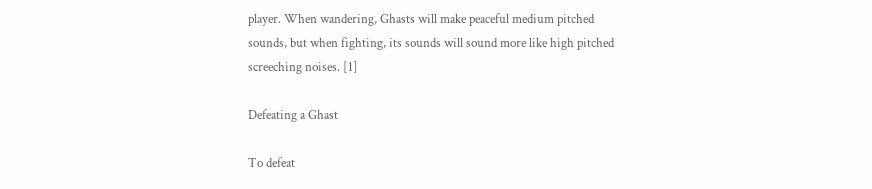player. When wandering, Ghasts will make peaceful medium pitched sounds, but when fighting, its sounds will sound more like high pitched screeching noises. [1]

Defeating a Ghast

To defeat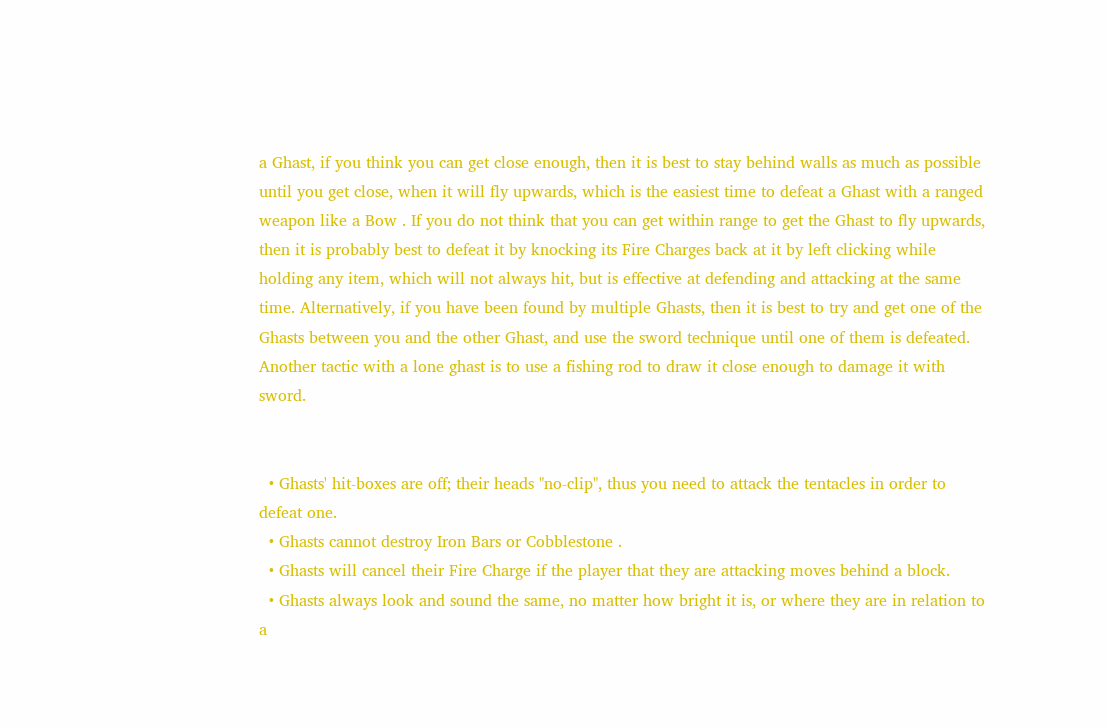a Ghast, if you think you can get close enough, then it is best to stay behind walls as much as possible until you get close, when it will fly upwards, which is the easiest time to defeat a Ghast with a ranged weapon like a Bow . If you do not think that you can get within range to get the Ghast to fly upwards, then it is probably best to defeat it by knocking its Fire Charges back at it by left clicking while holding any item, which will not always hit, but is effective at defending and attacking at the same time. Alternatively, if you have been found by multiple Ghasts, then it is best to try and get one of the Ghasts between you and the other Ghast, and use the sword technique until one of them is defeated. Another tactic with a lone ghast is to use a fishing rod to draw it close enough to damage it with sword.


  • Ghasts' hit-boxes are off; their heads "no-clip", thus you need to attack the tentacles in order to defeat one.
  • Ghasts cannot destroy Iron Bars or Cobblestone .
  • Ghasts will cancel their Fire Charge if the player that they are attacking moves behind a block.
  • Ghasts always look and sound the same, no matter how bright it is, or where they are in relation to a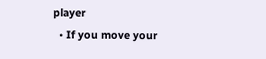player
  • If you move your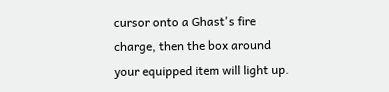cursor onto a Ghast's fire charge, then the box around your equipped item will light up.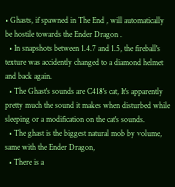• Ghasts, if spawned in The End , will automatically be hostile towards the Ender Dragon .
  • In snapshots between 1.4.7 and 1.5, the fireball's texture was accidently changed to a diamond helmet and back again.
  • The Ghast's sounds are C418's cat, It's apparently pretty much the sound it makes when disturbed while sleeping or a modification on the cat's sounds.
  • The ghast is the biggest natural mob by volume, same with the Ender Dragon,
  • There is a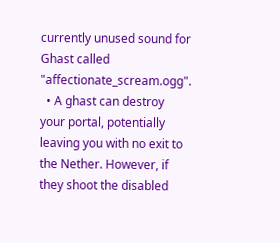currently unused sound for Ghast called "affectionate_scream.ogg".
  • A ghast can destroy your portal, potentially leaving you with no exit to the Nether. However, if they shoot the disabled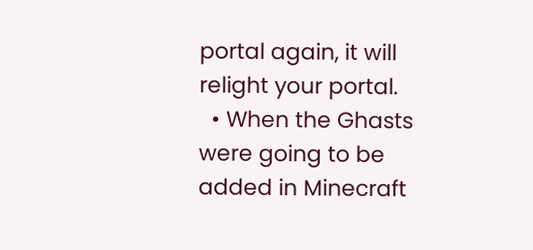portal again, it will relight your portal.
  • When the Ghasts were going to be added in Minecraft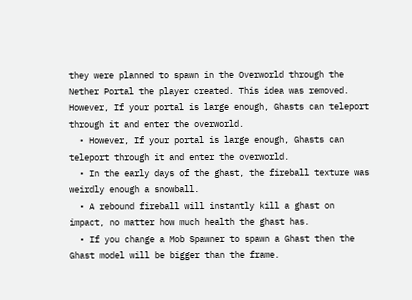they were planned to spawn in the Overworld through the Nether Portal the player created. This idea was removed. However, If your portal is large enough, Ghasts can teleport through it and enter the overworld.
  • However, If your portal is large enough, Ghasts can teleport through it and enter the overworld.
  • In the early days of the ghast, the fireball texture was weirdly enough a snowball.
  • A rebound fireball will instantly kill a ghast on impact, no matter how much health the ghast has.
  • If you change a Mob Spawner to spawn a Ghast then the Ghast model will be bigger than the frame.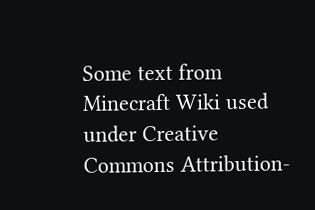Some text from Minecraft Wiki used under Creative Commons Attribution-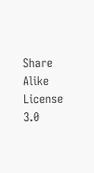Share Alike License 3.0